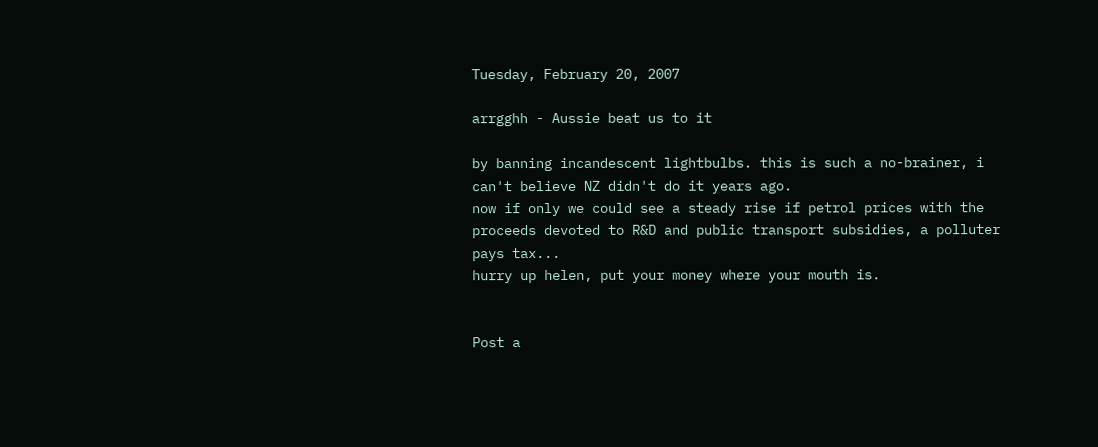Tuesday, February 20, 2007

arrgghh - Aussie beat us to it

by banning incandescent lightbulbs. this is such a no-brainer, i can't believe NZ didn't do it years ago.
now if only we could see a steady rise if petrol prices with the proceeds devoted to R&D and public transport subsidies, a polluter pays tax...
hurry up helen, put your money where your mouth is.


Post a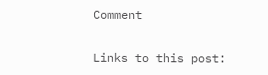Comment

Links to this post: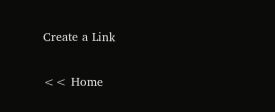Create a Link

<< Home